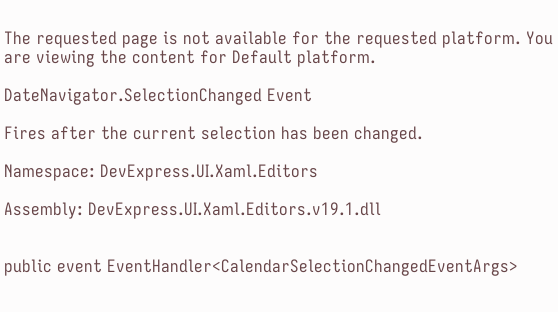The requested page is not available for the requested platform. You are viewing the content for Default platform.

DateNavigator.SelectionChanged Event

Fires after the current selection has been changed.

Namespace: DevExpress.UI.Xaml.Editors

Assembly: DevExpress.UI.Xaml.Editors.v19.1.dll


public event EventHandler<CalendarSelectionChangedEventArgs>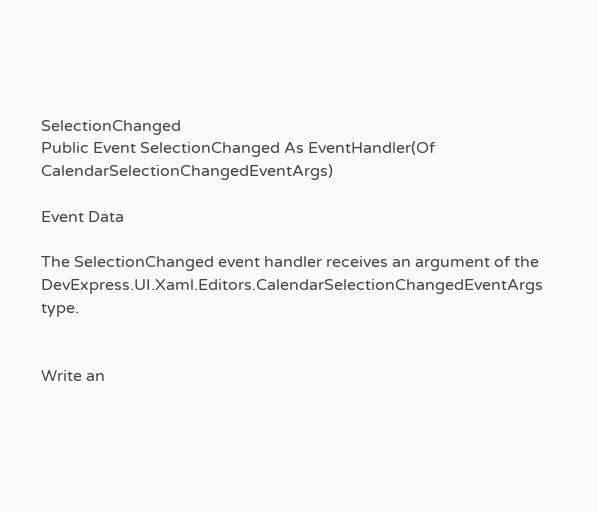SelectionChanged
Public Event SelectionChanged As EventHandler(Of CalendarSelectionChangedEventArgs)

Event Data

The SelectionChanged event handler receives an argument of the DevExpress.UI.Xaml.Editors.CalendarSelectionChangedEventArgs type.


Write an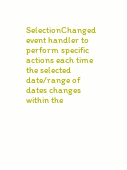SelectionChanged event handler to perform specific actions each time the selected date/range of dates changes within the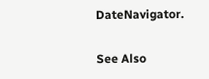DateNavigator.

See Also